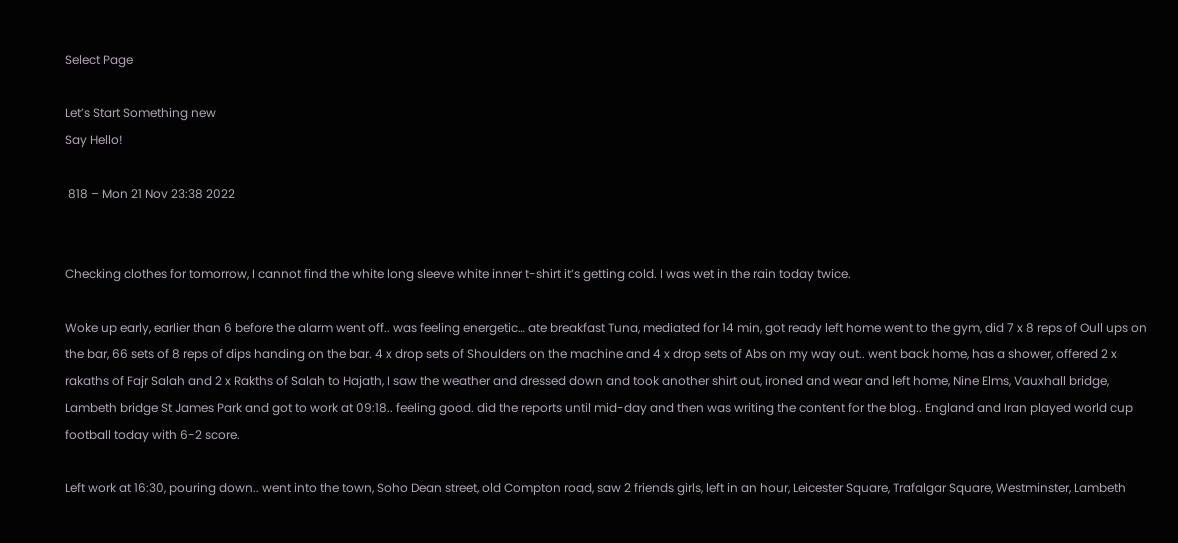Select Page

Let’s Start Something new
Say Hello!

 818 – Mon 21 Nov 23:38 2022


Checking clothes for tomorrow, I cannot find the white long sleeve white inner t-shirt it’s getting cold. I was wet in the rain today twice.

Woke up early, earlier than 6 before the alarm went off.. was feeling energetic… ate breakfast Tuna, mediated for 14 min, got ready left home went to the gym, did 7 x 8 reps of Oull ups on the bar, 66 sets of 8 reps of dips handing on the bar. 4 x drop sets of Shoulders on the machine and 4 x drop sets of Abs on my way out.. went back home, has a shower, offered 2 x rakaths of Fajr Salah and 2 x Rakths of Salah to Hajath, I saw the weather and dressed down and took another shirt out, ironed and wear and left home, Nine Elms, Vauxhall bridge, Lambeth bridge St James Park and got to work at 09:18.. feeling good. did the reports until mid-day and then was writing the content for the blog.. England and Iran played world cup football today with 6-2 score.

Left work at 16:30, pouring down.. went into the town, Soho Dean street, old Compton road, saw 2 friends girls, left in an hour, Leicester Square, Trafalgar Square, Westminster, Lambeth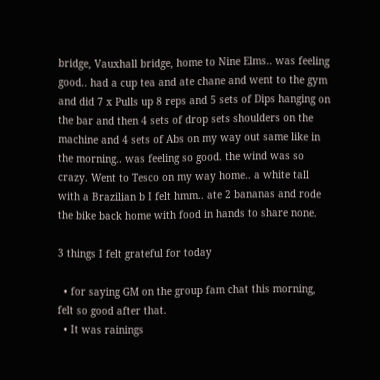bridge, Vauxhall bridge, home to Nine Elms.. was feeling good.. had a cup tea and ate chane and went to the gym and did 7 x Pulls up 8 reps and 5 sets of Dips hanging on the bar and then 4 sets of drop sets shoulders on the machine and 4 sets of Abs on my way out same like in the morning.. was feeling so good. the wind was so crazy. Went to Tesco on my way home.. a white tall with a Brazilian b I felt hmm.. ate 2 bananas and rode the bike back home with food in hands to share none.

3 things I felt grateful for today

  • for saying GM on the group fam chat this morning, felt so good after that.
  • It was rainings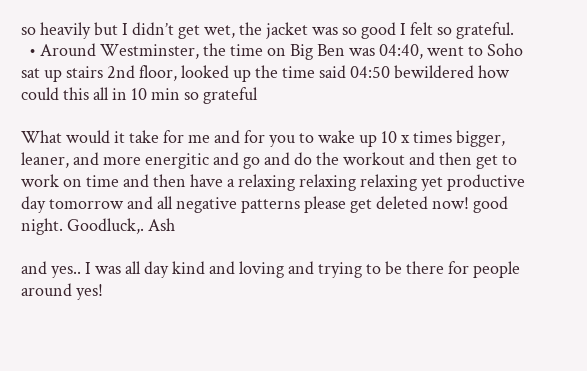so heavily but I didn’t get wet, the jacket was so good I felt so grateful.
  • Around Westminster, the time on Big Ben was 04:40, went to Soho sat up stairs 2nd floor, looked up the time said 04:50 bewildered how could this all in 10 min so grateful

What would it take for me and for you to wake up 10 x times bigger, leaner, and more energitic and go and do the workout and then get to work on time and then have a relaxing relaxing relaxing yet productive day tomorrow and all negative patterns please get deleted now! good night. Goodluck,. Ash

and yes.. I was all day kind and loving and trying to be there for people around yes!